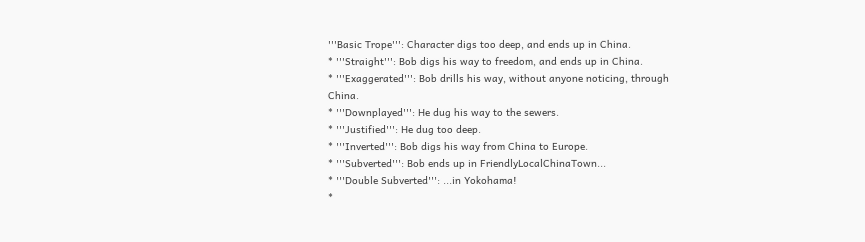'''Basic Trope''': Character digs too deep, and ends up in China.
* '''Straight''': Bob digs his way to freedom, and ends up in China.
* '''Exaggerated''': Bob drills his way, without anyone noticing, through China.
* '''Downplayed''': He dug his way to the sewers.
* '''Justified''': He dug too deep.
* '''Inverted''': Bob digs his way from China to Europe.
* '''Subverted''': Bob ends up in FriendlyLocalChinaTown...
* '''Double Subverted''': ...in Yokohama!
*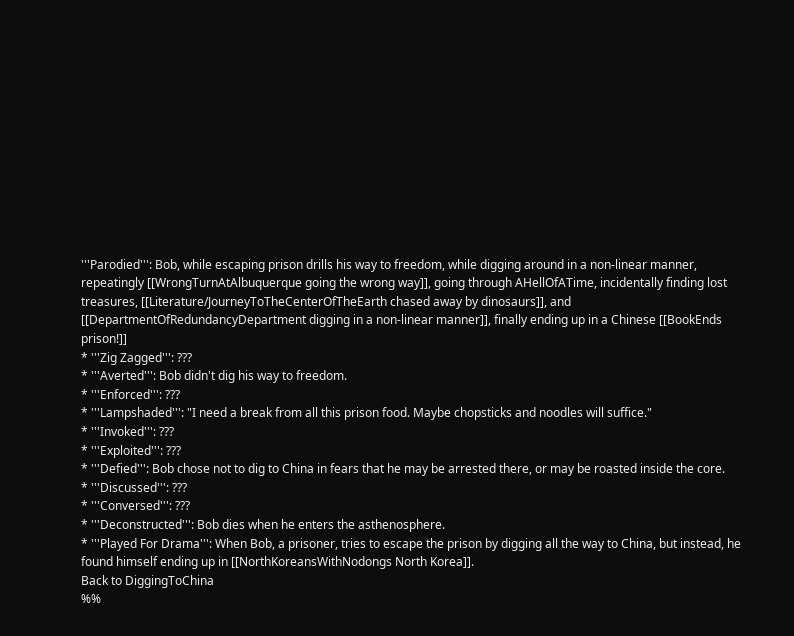'''Parodied''': Bob, while escaping prison drills his way to freedom, while digging around in a non-linear manner, repeatingly [[WrongTurnAtAlbuquerque going the wrong way]], going through AHellOfATime, incidentally finding lost treasures, [[Literature/JourneyToTheCenterOfTheEarth chased away by dinosaurs]], and [[DepartmentOfRedundancyDepartment digging in a non-linear manner]], finally ending up in a Chinese [[BookEnds prison!]]
* '''Zig Zagged''': ???
* '''Averted''': Bob didn't dig his way to freedom.
* '''Enforced''': ???
* '''Lampshaded''': "I need a break from all this prison food. Maybe chopsticks and noodles will suffice."
* '''Invoked''': ???
* '''Exploited''': ???
* '''Defied''': Bob chose not to dig to China in fears that he may be arrested there, or may be roasted inside the core.
* '''Discussed''': ???
* '''Conversed''': ???
* '''Deconstructed''': Bob dies when he enters the asthenosphere.
* '''Played For Drama''': When Bob, a prisoner, tries to escape the prison by digging all the way to China, but instead, he found himself ending up in [[NorthKoreansWithNodongs North Korea]].
Back to DiggingToChina
%%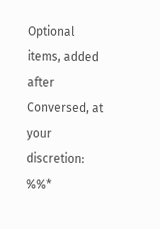Optional items, added after Conversed, at your discretion:
%%*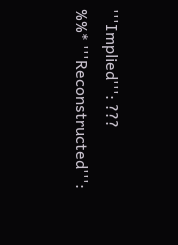'''Implied''': ???
%%* '''Reconstructed''':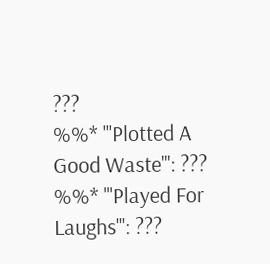???
%%* '''Plotted A Good Waste''': ???
%%* '''Played For Laughs''': ???